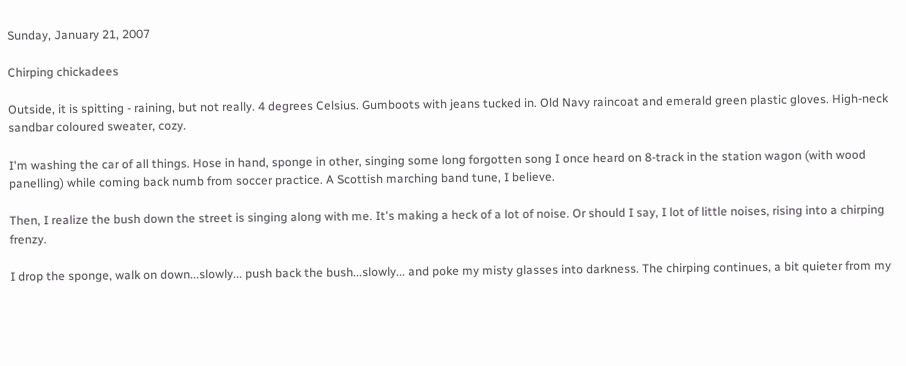Sunday, January 21, 2007

Chirping chickadees

Outside, it is spitting - raining, but not really. 4 degrees Celsius. Gumboots with jeans tucked in. Old Navy raincoat and emerald green plastic gloves. High-neck sandbar coloured sweater, cozy.

I'm washing the car of all things. Hose in hand, sponge in other, singing some long forgotten song I once heard on 8-track in the station wagon (with wood panelling) while coming back numb from soccer practice. A Scottish marching band tune, I believe.

Then, I realize the bush down the street is singing along with me. It's making a heck of a lot of noise. Or should I say, I lot of little noises, rising into a chirping frenzy.

I drop the sponge, walk on down...slowly... push back the bush...slowly... and poke my misty glasses into darkness. The chirping continues, a bit quieter from my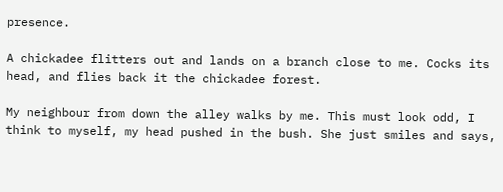presence.

A chickadee flitters out and lands on a branch close to me. Cocks its head, and flies back it the chickadee forest.

My neighbour from down the alley walks by me. This must look odd, I think to myself, my head pushed in the bush. She just smiles and says,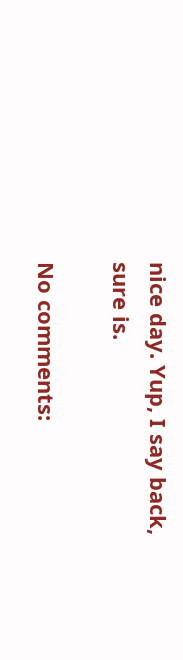nice day. Yup, I say back, sure is.

No comments: